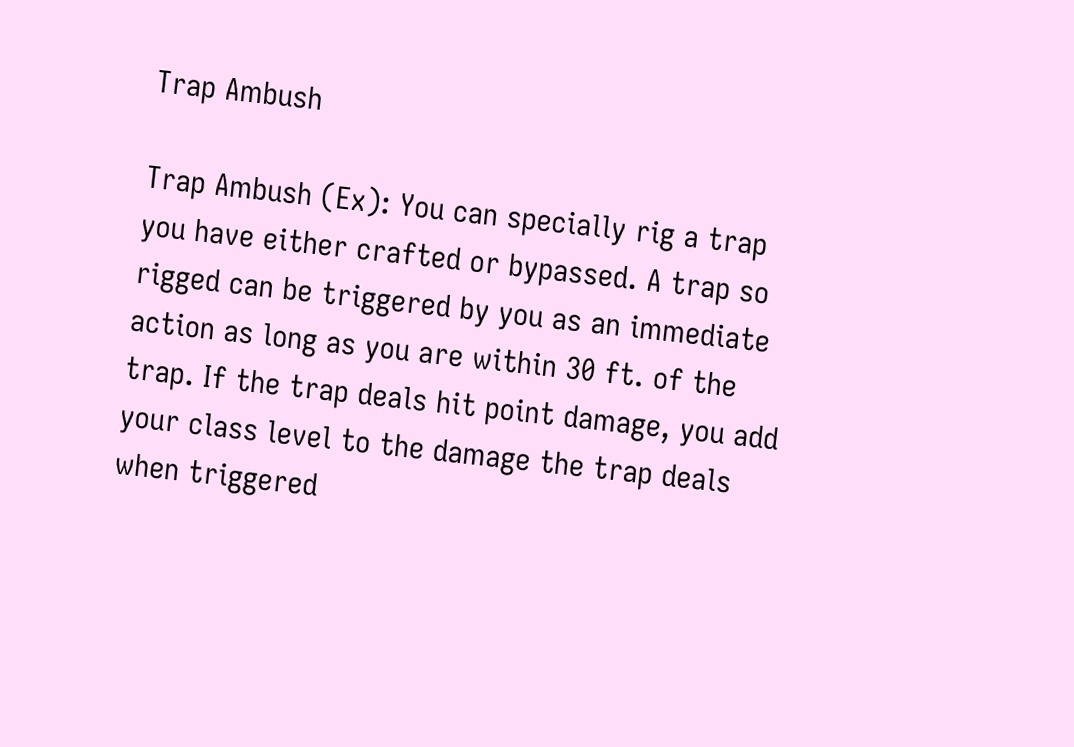Trap Ambush

Trap Ambush (Ex): You can specially rig a trap you have either crafted or bypassed. A trap so rigged can be triggered by you as an immediate action as long as you are within 30 ft. of the trap. If the trap deals hit point damage, you add your class level to the damage the trap deals when triggered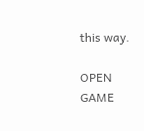this way.

OPEN GAME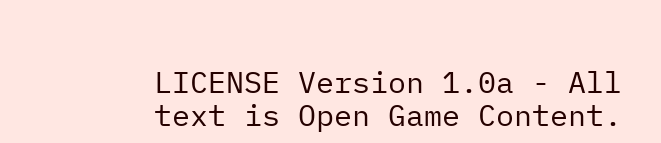LICENSE Version 1.0a - All text is Open Game Content.